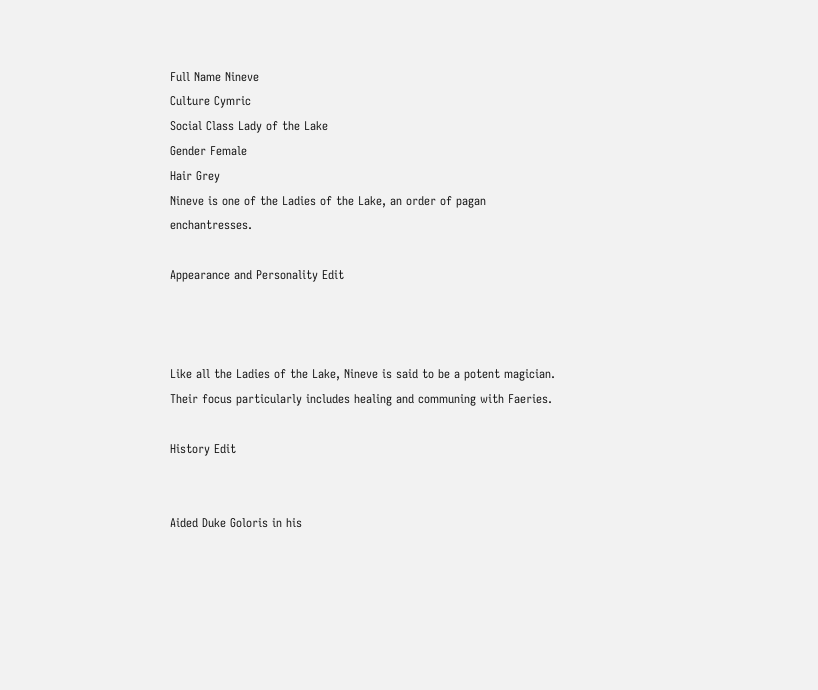Full Name Nineve
Culture Cymric
Social Class Lady of the Lake
Gender Female
Hair Grey
Nineve is one of the Ladies of the Lake, an order of pagan enchantresses.

Appearance and Personality Edit



Like all the Ladies of the Lake, Nineve is said to be a potent magician. Their focus particularly includes healing and communing with Faeries.

History Edit


Aided Duke Goloris in his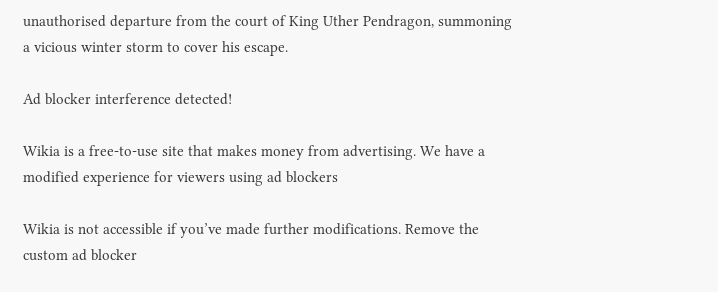unauthorised departure from the court of King Uther Pendragon, summoning a vicious winter storm to cover his escape.

Ad blocker interference detected!

Wikia is a free-to-use site that makes money from advertising. We have a modified experience for viewers using ad blockers

Wikia is not accessible if you’ve made further modifications. Remove the custom ad blocker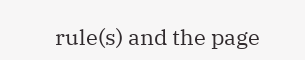rule(s) and the page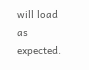will load as expected.